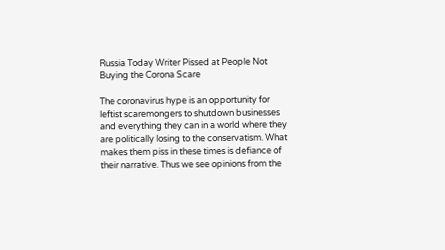Russia Today Writer Pissed at People Not Buying the Corona Scare

The coronavirus hype is an opportunity for leftist scaremongers to shutdown businesses and everything they can in a world where they are politically losing to the conservatism. What makes them piss in these times is defiance of their narrative. Thus we see opinions from the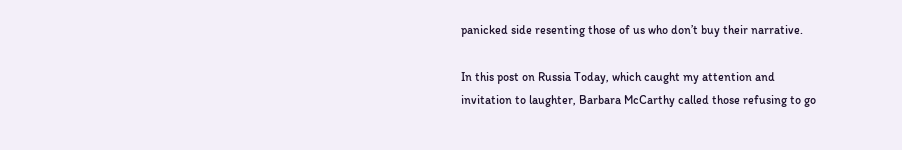panicked side resenting those of us who don’t buy their narrative.

In this post on Russia Today, which caught my attention and invitation to laughter, Barbara McCarthy called those refusing to go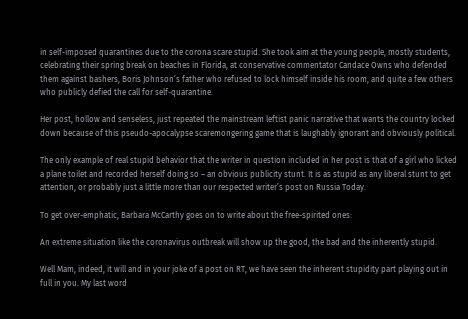in self-imposed quarantines due to the corona scare stupid. She took aim at the young people, mostly students, celebrating their spring break on beaches in Florida, at conservative commentator Candace Owns who defended them against bashers, Boris Johnson’s father who refused to lock himself inside his room, and quite a few others who publicly defied the call for self-quarantine.

Her post, hollow and senseless, just repeated the mainstream leftist panic narrative that wants the country locked down because of this pseudo-apocalypse scaremongering game that is laughably ignorant and obviously political.

The only example of real stupid behavior that the writer in question included in her post is that of a girl who licked a plane toilet and recorded herself doing so – an obvious publicity stunt. It is as stupid as any liberal stunt to get attention, or probably just a little more than our respected writer’s post on Russia Today.

To get over-emphatic, Barbara McCarthy goes on to write about the free-spirited ones:

An extreme situation like the coronavirus outbreak will show up the good, the bad and the inherently stupid.

Well Mam, indeed, it will and in your joke of a post on RT, we have seen the inherent stupidity part playing out in full in you. My last word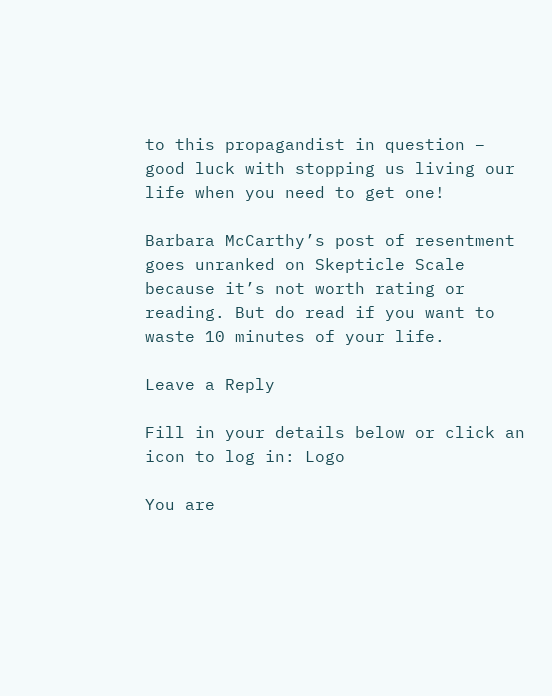to this propagandist in question – good luck with stopping us living our life when you need to get one!

Barbara McCarthy’s post of resentment goes unranked on Skepticle Scale because it’s not worth rating or reading. But do read if you want to waste 10 minutes of your life.

Leave a Reply

Fill in your details below or click an icon to log in: Logo

You are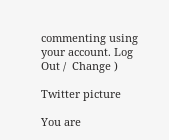commenting using your account. Log Out /  Change )

Twitter picture

You are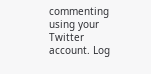commenting using your Twitter account. Log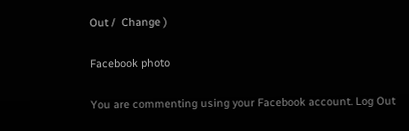Out /  Change )

Facebook photo

You are commenting using your Facebook account. Log Out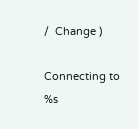/  Change )

Connecting to %s